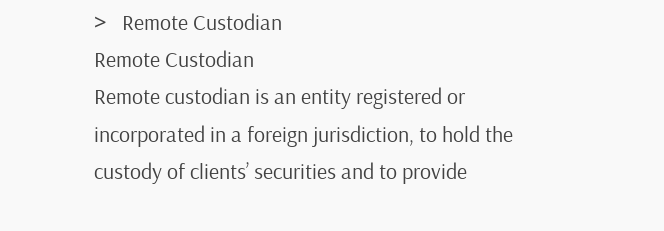>   Remote Custodian
Remote Custodian
Remote custodian is an entity registered or incorporated in a foreign jurisdiction, to hold the custody of clients’ securities and to provide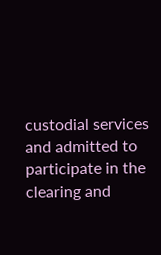custodial services and admitted to participate in the clearing and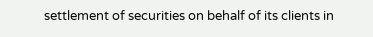settlement of securities on behalf of its clients in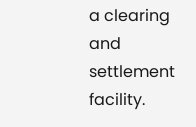a clearing and settlement facility.